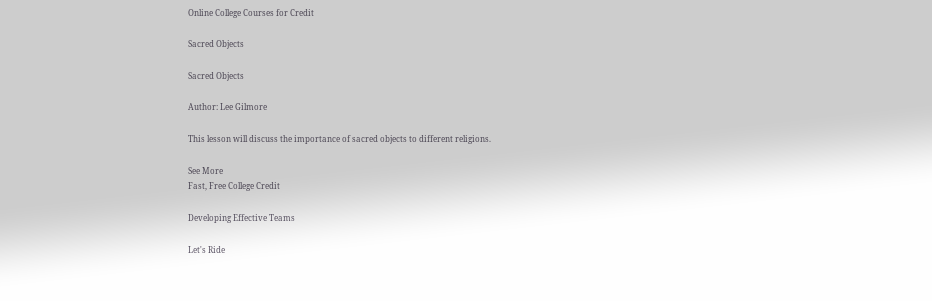Online College Courses for Credit

Sacred Objects

Sacred Objects

Author: Lee Gilmore

This lesson will discuss the importance of sacred objects to different religions.

See More
Fast, Free College Credit

Developing Effective Teams

Let's Ride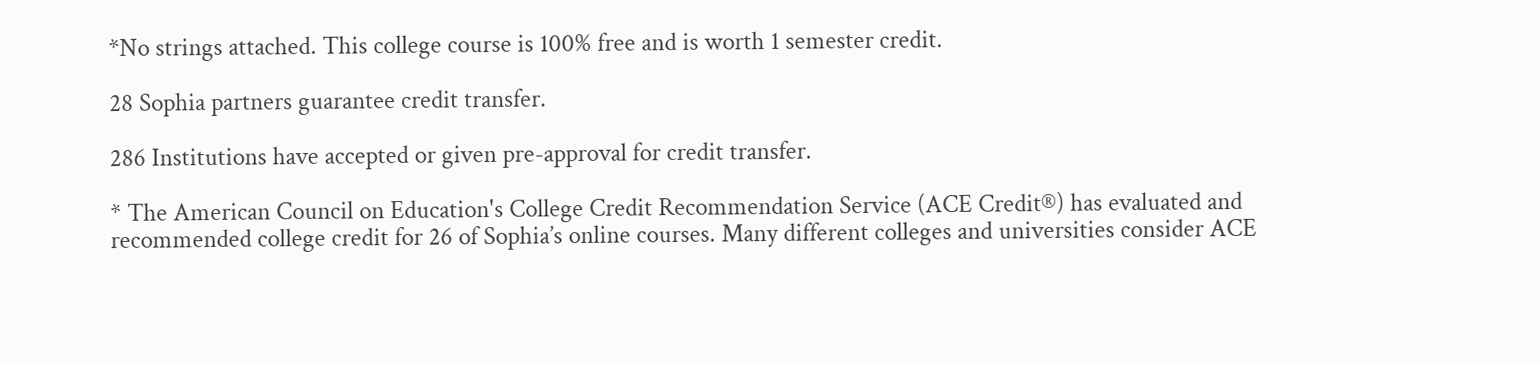*No strings attached. This college course is 100% free and is worth 1 semester credit.

28 Sophia partners guarantee credit transfer.

286 Institutions have accepted or given pre-approval for credit transfer.

* The American Council on Education's College Credit Recommendation Service (ACE Credit®) has evaluated and recommended college credit for 26 of Sophia’s online courses. Many different colleges and universities consider ACE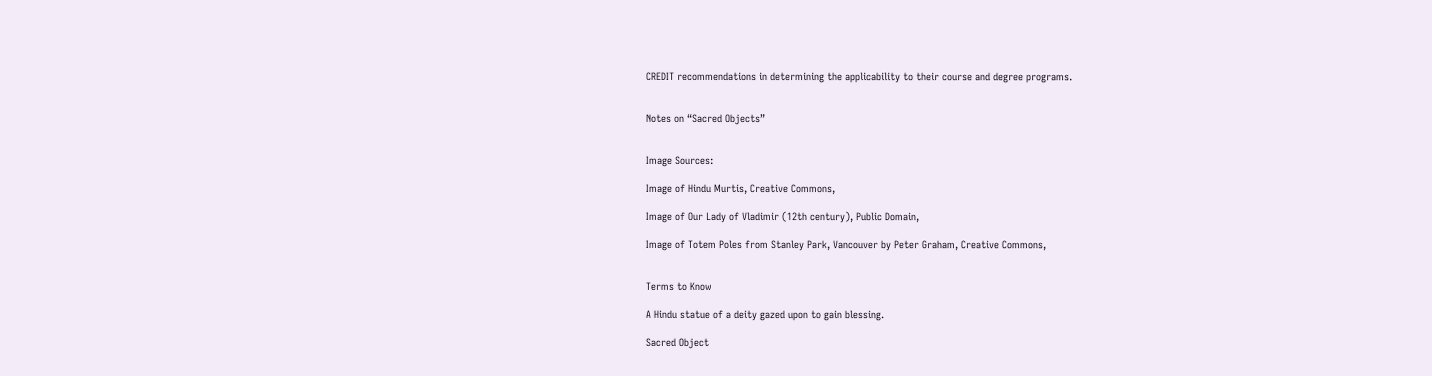CREDIT recommendations in determining the applicability to their course and degree programs.


Notes on “Sacred Objects”


Image Sources:

Image of Hindu Murtis, Creative Commons,

Image of Our Lady of Vladimir (12th century), Public Domain,

Image of Totem Poles from Stanley Park, Vancouver by Peter Graham, Creative Commons,


Terms to Know

A Hindu statue of a deity gazed upon to gain blessing.

Sacred Object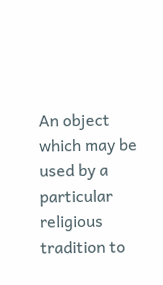An object which may be used by a particular religious tradition to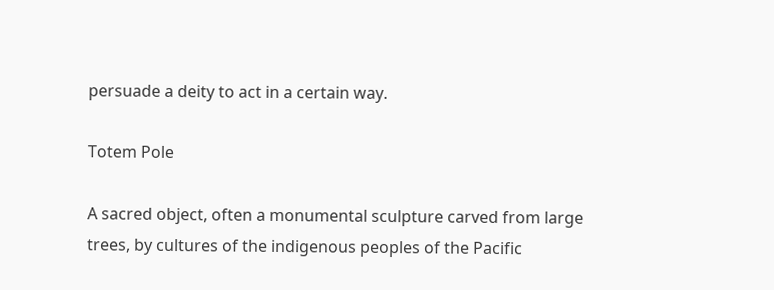persuade a deity to act in a certain way.

Totem Pole

A sacred object, often a monumental sculpture carved from large trees, by cultures of the indigenous peoples of the Pacific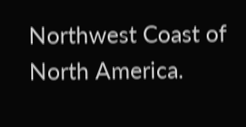Northwest Coast of North America.